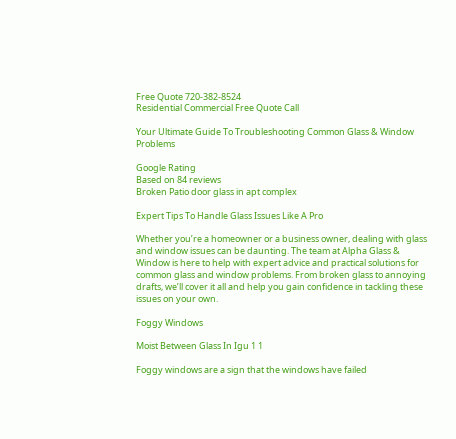Free Quote 720-382-8524
Residential Commercial Free Quote Call

Your Ultimate Guide To Troubleshooting Common Glass & Window Problems

Google Rating
Based on 84 reviews
Broken Patio door glass in apt complex

Expert Tips To Handle Glass Issues Like A Pro

Whether you’re a homeowner or a business owner, dealing with glass and window issues can be daunting. The team at Alpha Glass & Window is here to help with expert advice and practical solutions for common glass and window problems. From broken glass to annoying drafts, we’ll cover it all and help you gain confidence in tackling these issues on your own.

Foggy Windows

Moist Between Glass In Igu 1 1

Foggy windows are a sign that the windows have failed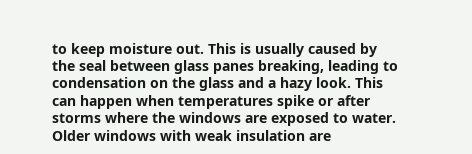to keep moisture out. This is usually caused by the seal between glass panes breaking, leading to condensation on the glass and a hazy look. This can happen when temperatures spike or after storms where the windows are exposed to water. Older windows with weak insulation are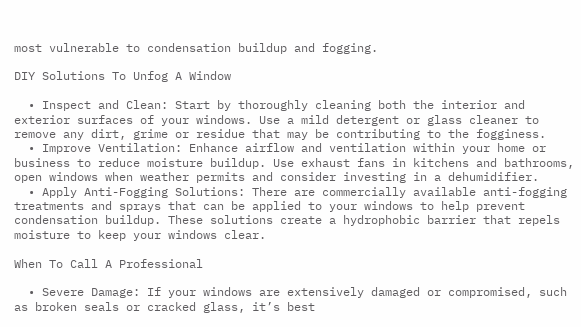most vulnerable to condensation buildup and fogging.

DIY Solutions To Unfog A Window

  • Inspect and Clean: Start by thoroughly cleaning both the interior and exterior surfaces of your windows. Use a mild detergent or glass cleaner to remove any dirt, grime or residue that may be contributing to the fogginess.
  • Improve Ventilation: Enhance airflow and ventilation within your home or business to reduce moisture buildup. Use exhaust fans in kitchens and bathrooms, open windows when weather permits and consider investing in a dehumidifier.
  • Apply Anti-Fogging Solutions: There are commercially available anti-fogging treatments and sprays that can be applied to your windows to help prevent condensation buildup. These solutions create a hydrophobic barrier that repels moisture to keep your windows clear.

When To Call A Professional

  • Severe Damage: If your windows are extensively damaged or compromised, such as broken seals or cracked glass, it’s best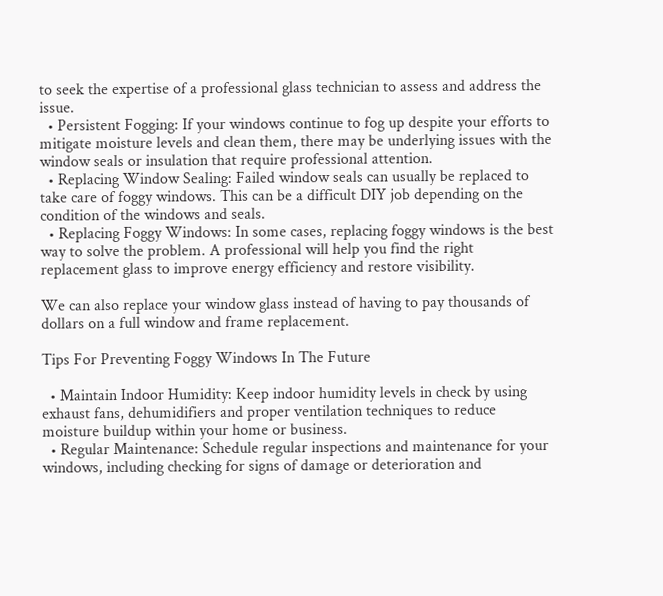to seek the expertise of a professional glass technician to assess and address the issue.
  • Persistent Fogging: If your windows continue to fog up despite your efforts to mitigate moisture levels and clean them, there may be underlying issues with the window seals or insulation that require professional attention.
  • Replacing Window Sealing: Failed window seals can usually be replaced to take care of foggy windows. This can be a difficult DIY job depending on the condition of the windows and seals.
  • Replacing Foggy Windows: In some cases, replacing foggy windows is the best way to solve the problem. A professional will help you find the right replacement glass to improve energy efficiency and restore visibility.

We can also replace your window glass instead of having to pay thousands of dollars on a full window and frame replacement.

Tips For Preventing Foggy Windows In The Future

  • Maintain Indoor Humidity: Keep indoor humidity levels in check by using exhaust fans, dehumidifiers and proper ventilation techniques to reduce moisture buildup within your home or business.
  • Regular Maintenance: Schedule regular inspections and maintenance for your windows, including checking for signs of damage or deterioration and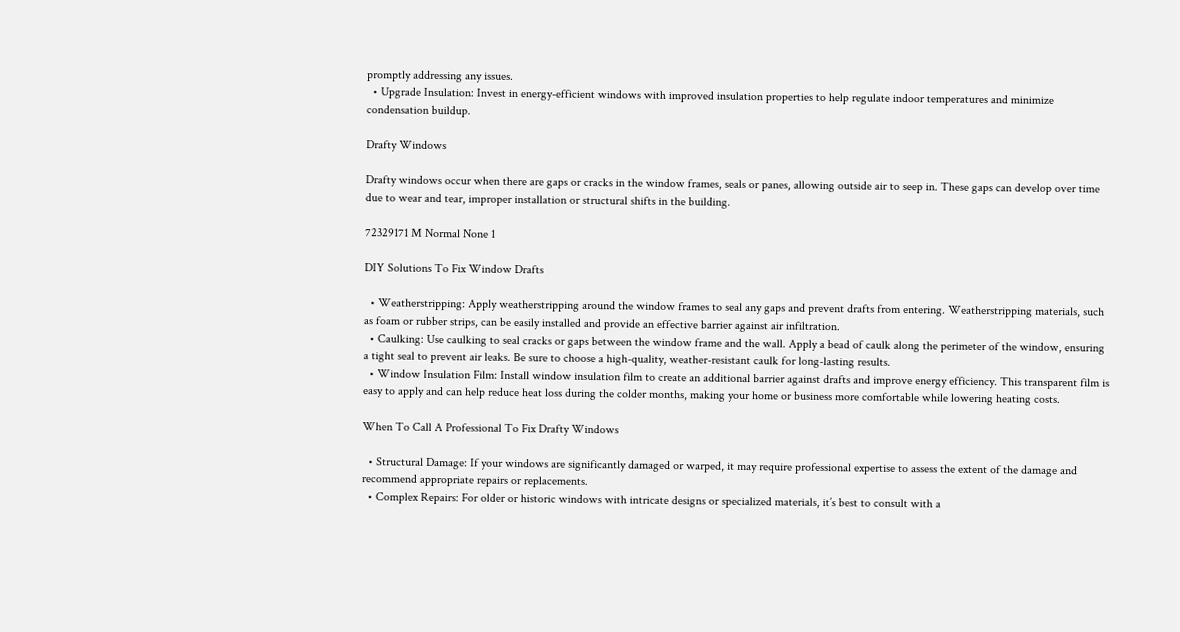promptly addressing any issues.
  • Upgrade Insulation: Invest in energy-efficient windows with improved insulation properties to help regulate indoor temperatures and minimize condensation buildup.

Drafty Windows

Drafty windows occur when there are gaps or cracks in the window frames, seals or panes, allowing outside air to seep in. These gaps can develop over time due to wear and tear, improper installation or structural shifts in the building.

72329171 M Normal None 1

DIY Solutions To Fix Window Drafts

  • Weatherstripping: Apply weatherstripping around the window frames to seal any gaps and prevent drafts from entering. Weatherstripping materials, such as foam or rubber strips, can be easily installed and provide an effective barrier against air infiltration.
  • Caulking: Use caulking to seal cracks or gaps between the window frame and the wall. Apply a bead of caulk along the perimeter of the window, ensuring a tight seal to prevent air leaks. Be sure to choose a high-quality, weather-resistant caulk for long-lasting results.
  • Window Insulation Film: Install window insulation film to create an additional barrier against drafts and improve energy efficiency. This transparent film is easy to apply and can help reduce heat loss during the colder months, making your home or business more comfortable while lowering heating costs.

When To Call A Professional To Fix Drafty Windows

  • Structural Damage: If your windows are significantly damaged or warped, it may require professional expertise to assess the extent of the damage and recommend appropriate repairs or replacements.
  • Complex Repairs: For older or historic windows with intricate designs or specialized materials, it’s best to consult with a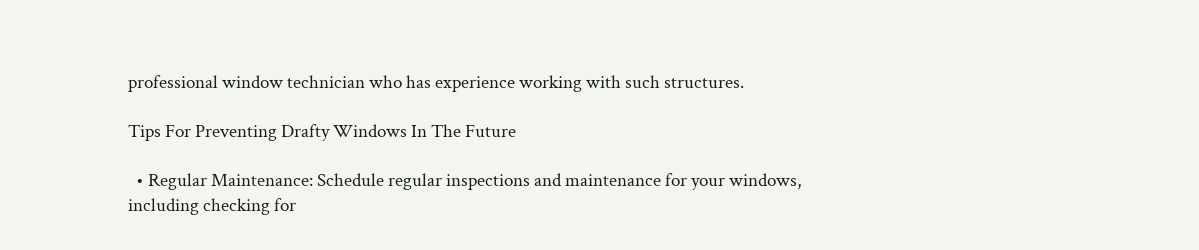professional window technician who has experience working with such structures.

Tips For Preventing Drafty Windows In The Future

  • Regular Maintenance: Schedule regular inspections and maintenance for your windows, including checking for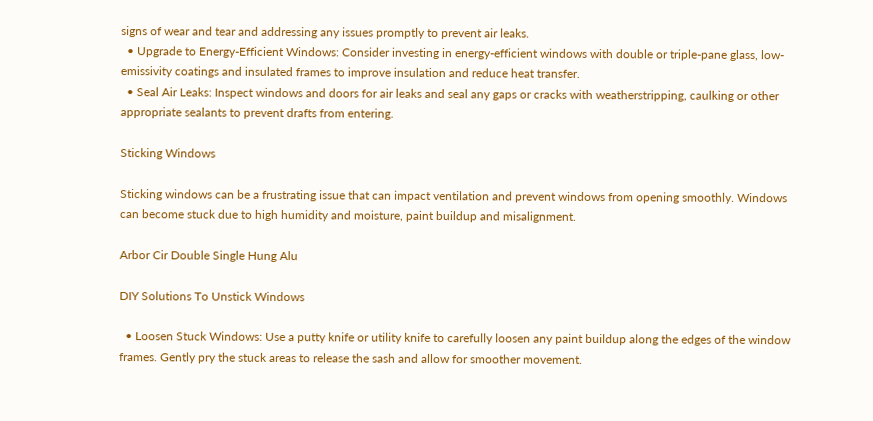signs of wear and tear and addressing any issues promptly to prevent air leaks.
  • Upgrade to Energy-Efficient Windows: Consider investing in energy-efficient windows with double or triple-pane glass, low-emissivity coatings and insulated frames to improve insulation and reduce heat transfer.
  • Seal Air Leaks: Inspect windows and doors for air leaks and seal any gaps or cracks with weatherstripping, caulking or other appropriate sealants to prevent drafts from entering.

Sticking Windows

Sticking windows can be a frustrating issue that can impact ventilation and prevent windows from opening smoothly. Windows can become stuck due to high humidity and moisture, paint buildup and misalignment.

Arbor Cir Double Single Hung Alu

DIY Solutions To Unstick Windows

  • Loosen Stuck Windows: Use a putty knife or utility knife to carefully loosen any paint buildup along the edges of the window frames. Gently pry the stuck areas to release the sash and allow for smoother movement.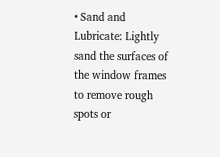• Sand and Lubricate: Lightly sand the surfaces of the window frames to remove rough spots or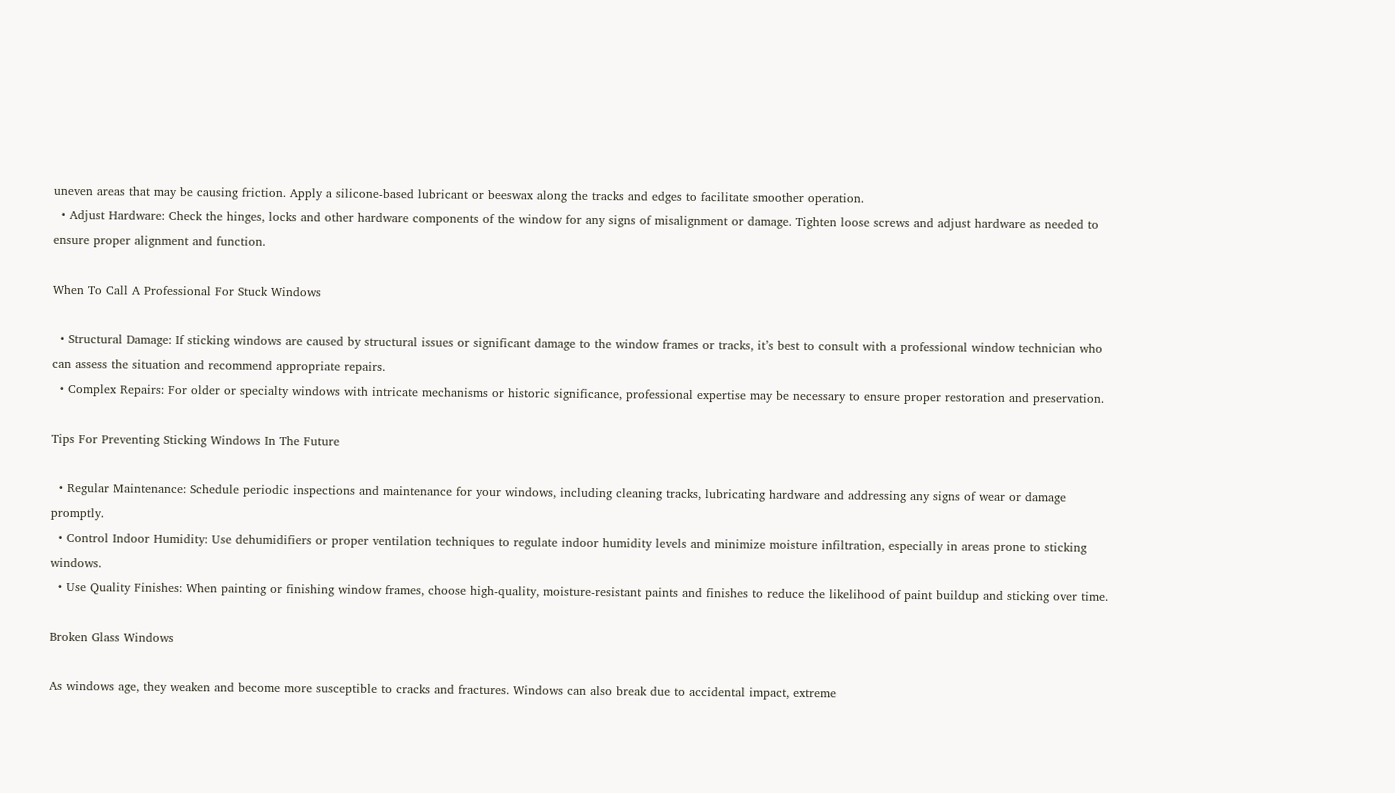uneven areas that may be causing friction. Apply a silicone-based lubricant or beeswax along the tracks and edges to facilitate smoother operation.
  • Adjust Hardware: Check the hinges, locks and other hardware components of the window for any signs of misalignment or damage. Tighten loose screws and adjust hardware as needed to ensure proper alignment and function.

When To Call A Professional For Stuck Windows

  • Structural Damage: If sticking windows are caused by structural issues or significant damage to the window frames or tracks, it’s best to consult with a professional window technician who can assess the situation and recommend appropriate repairs.
  • Complex Repairs: For older or specialty windows with intricate mechanisms or historic significance, professional expertise may be necessary to ensure proper restoration and preservation.

Tips For Preventing Sticking Windows In The Future

  • Regular Maintenance: Schedule periodic inspections and maintenance for your windows, including cleaning tracks, lubricating hardware and addressing any signs of wear or damage promptly.
  • Control Indoor Humidity: Use dehumidifiers or proper ventilation techniques to regulate indoor humidity levels and minimize moisture infiltration, especially in areas prone to sticking windows.
  • Use Quality Finishes: When painting or finishing window frames, choose high-quality, moisture-resistant paints and finishes to reduce the likelihood of paint buildup and sticking over time.

Broken Glass Windows

As windows age, they weaken and become more susceptible to cracks and fractures. Windows can also break due to accidental impact, extreme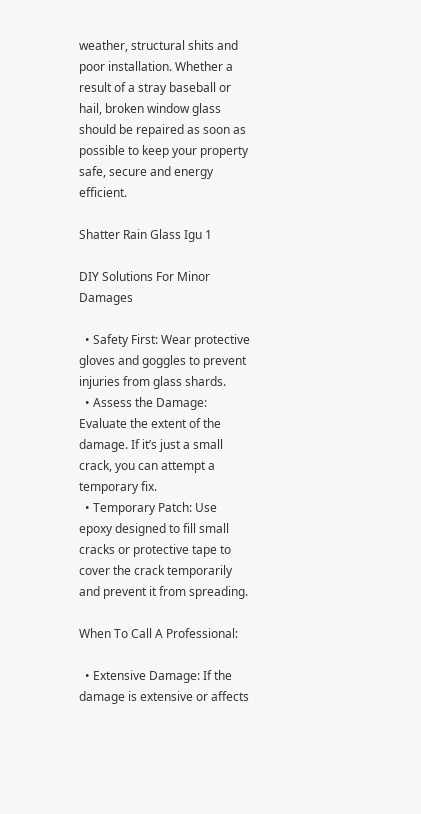weather, structural shits and poor installation. Whether a result of a stray baseball or hail, broken window glass should be repaired as soon as possible to keep your property safe, secure and energy efficient.

Shatter Rain Glass Igu 1

DIY Solutions For Minor Damages

  • Safety First: Wear protective gloves and goggles to prevent injuries from glass shards.
  • Assess the Damage: Evaluate the extent of the damage. If it’s just a small crack, you can attempt a temporary fix.
  • Temporary Patch: Use epoxy designed to fill small cracks or protective tape to cover the crack temporarily and prevent it from spreading.

When To Call A Professional:

  • Extensive Damage: If the damage is extensive or affects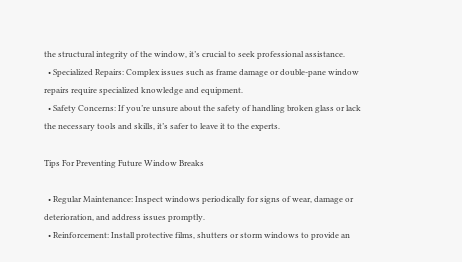the structural integrity of the window, it’s crucial to seek professional assistance.
  • Specialized Repairs: Complex issues such as frame damage or double-pane window repairs require specialized knowledge and equipment.
  • Safety Concerns: If you’re unsure about the safety of handling broken glass or lack the necessary tools and skills, it’s safer to leave it to the experts.

Tips For Preventing Future Window Breaks

  • Regular Maintenance: Inspect windows periodically for signs of wear, damage or deterioration, and address issues promptly.
  • Reinforcement: Install protective films, shutters or storm windows to provide an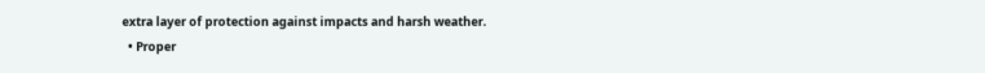extra layer of protection against impacts and harsh weather.
  • Proper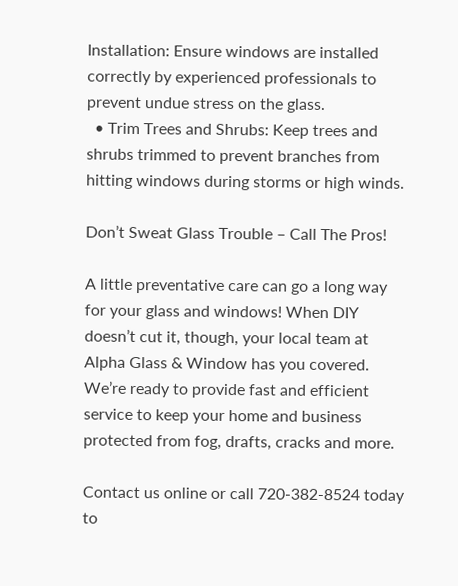Installation: Ensure windows are installed correctly by experienced professionals to prevent undue stress on the glass.
  • Trim Trees and Shrubs: Keep trees and shrubs trimmed to prevent branches from hitting windows during storms or high winds.

Don’t Sweat Glass Trouble – Call The Pros!

A little preventative care can go a long way for your glass and windows! When DIY doesn’t cut it, though, your local team at Alpha Glass & Window has you covered. We’re ready to provide fast and efficient service to keep your home and business protected from fog, drafts, cracks and more.

Contact us online or call 720-382-8524 today to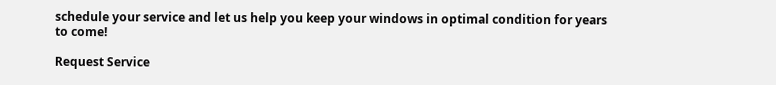schedule your service and let us help you keep your windows in optimal condition for years to come!

Request Service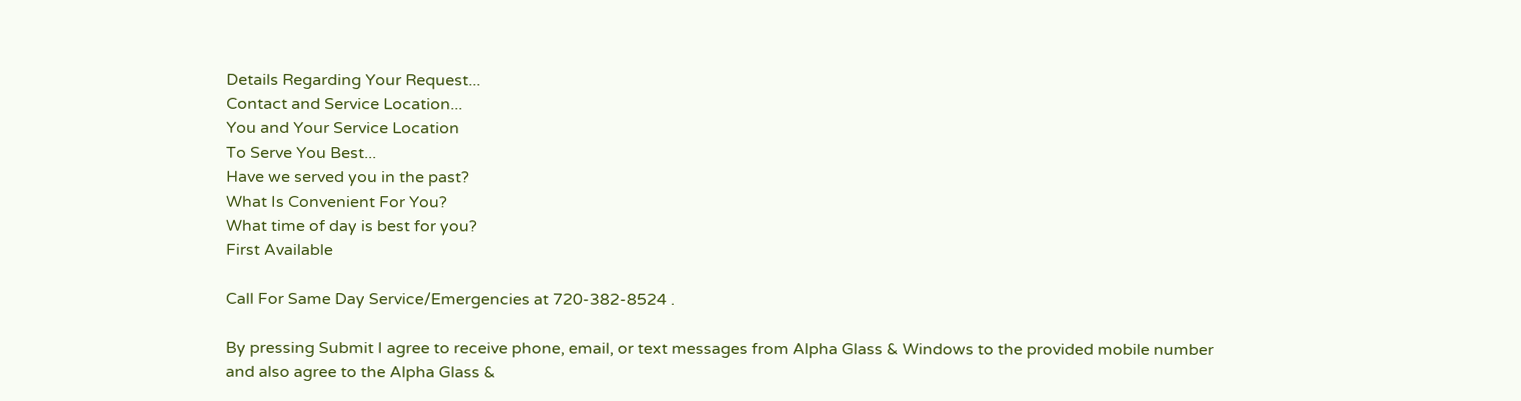Details Regarding Your Request...
Contact and Service Location...
You and Your Service Location
To Serve You Best...
Have we served you in the past?
What Is Convenient For You?
What time of day is best for you?
First Available

Call For Same Day Service/Emergencies at 720-382-8524 .

By pressing Submit I agree to receive phone, email, or text messages from Alpha Glass & Windows to the provided mobile number and also agree to the Alpha Glass &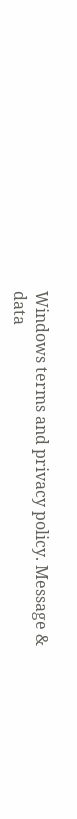Windows terms and privacy policy. Message & data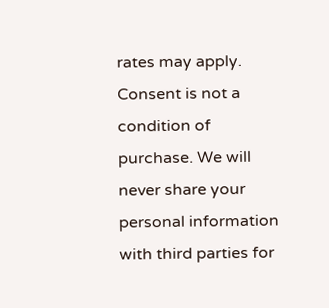rates may apply. Consent is not a condition of purchase. We will never share your personal information with third parties for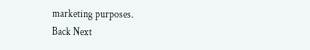marketing purposes.
Back Next